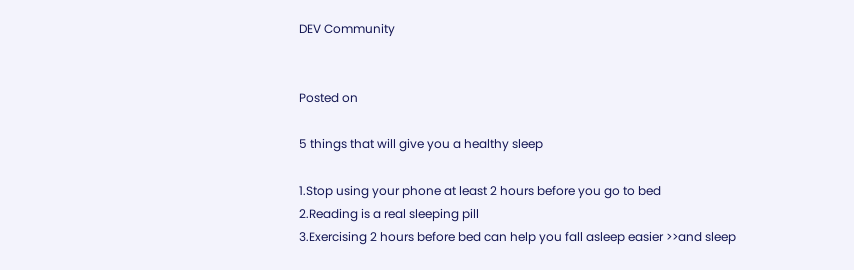DEV Community


Posted on

5 things that will give you a healthy sleep

1.Stop using your phone at least 2 hours before you go to bed
2.Reading is a real sleeping pill
3.Exercising 2 hours before bed can help you fall asleep easier >>and sleep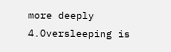more deeply
4.Oversleeping is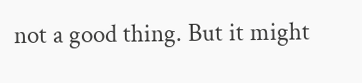not a good thing. But it might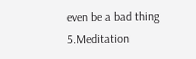even be a bad thing
5.Meditation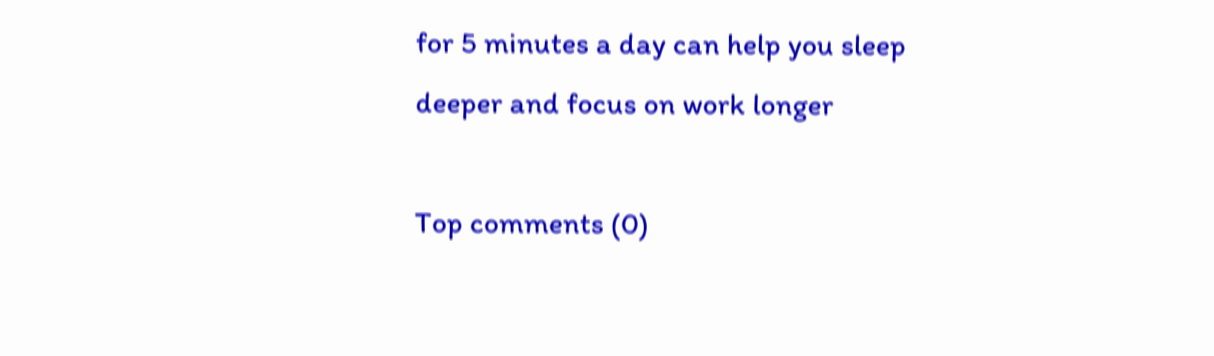for 5 minutes a day can help you sleep deeper and focus on work longer

Top comments (0)